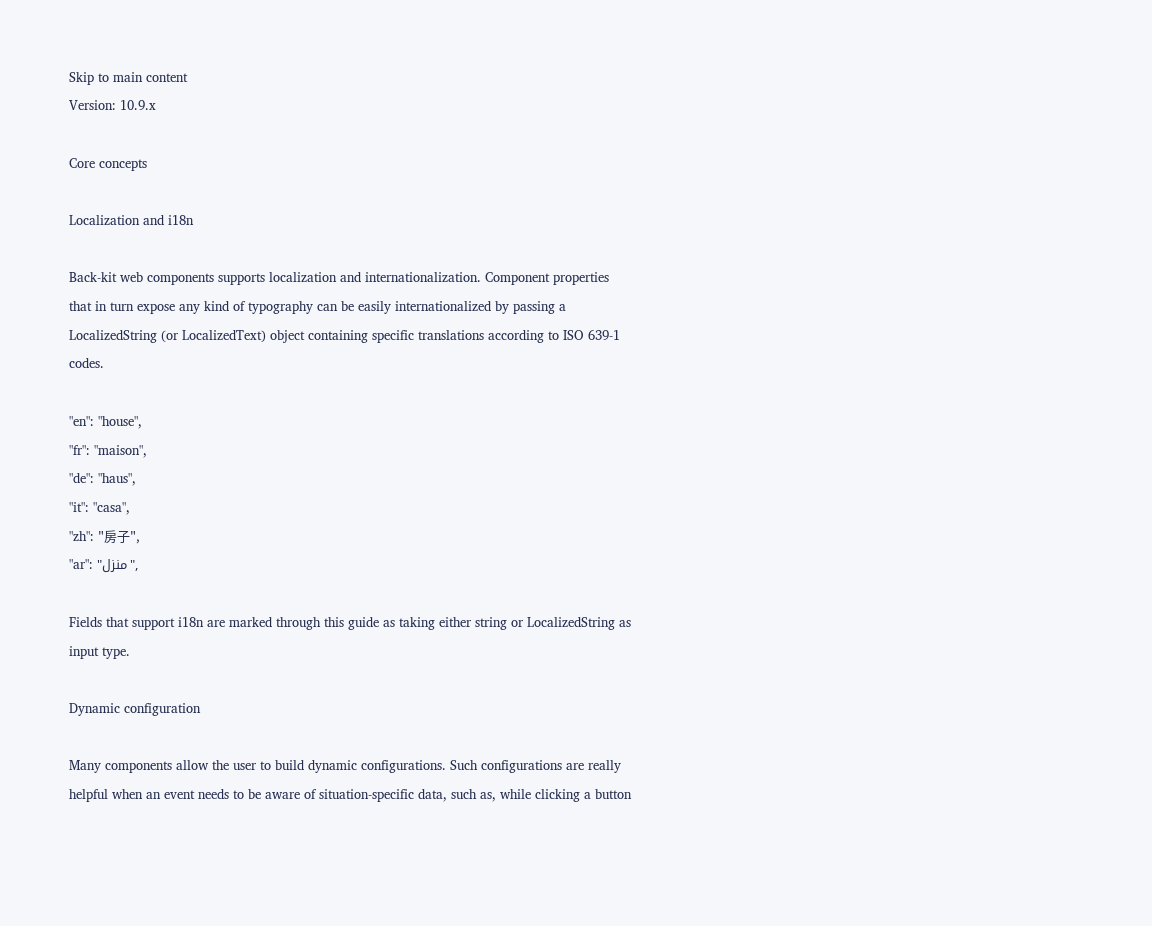Skip to main content
Version: 10.9.x

Core concepts

Localization and i18n

Back-kit web components supports localization and internationalization. Component properties that in turn expose any kind of typography can be easily internationalized by passing a LocalizedString (or LocalizedText) object containing specific translations according to ISO 639-1 codes.

"en": "house",
"fr": "maison",
"de": "haus",
"it": "casa",
"zh": "房子",
"ar": "منزل",

Fields that support i18n are marked through this guide as taking either string or LocalizedString as input type.

Dynamic configuration

Many components allow the user to build dynamic configurations. Such configurations are really helpful when an event needs to be aware of situation-specific data, such as, while clicking a button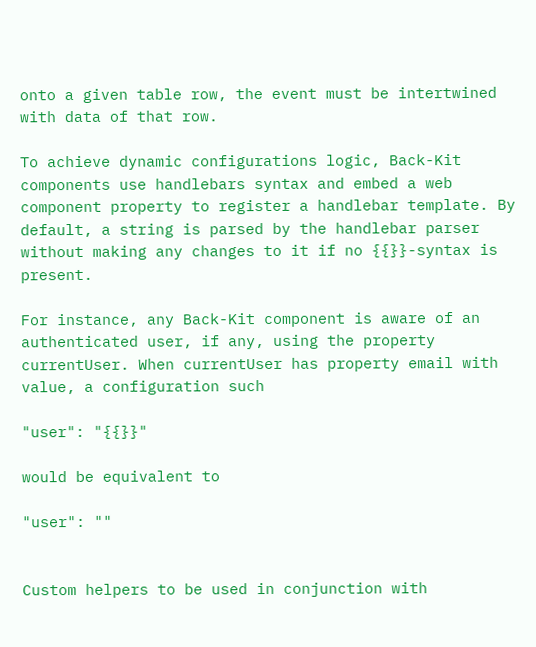onto a given table row, the event must be intertwined with data of that row.

To achieve dynamic configurations logic, Back-Kit components use handlebars syntax and embed a web component property to register a handlebar template. By default, a string is parsed by the handlebar parser without making any changes to it if no {{}}-syntax is present.

For instance, any Back-Kit component is aware of an authenticated user, if any, using the property currentUser. When currentUser has property email with value, a configuration such

"user": "{{}}"

would be equivalent to

"user": ""


Custom helpers to be used in conjunction with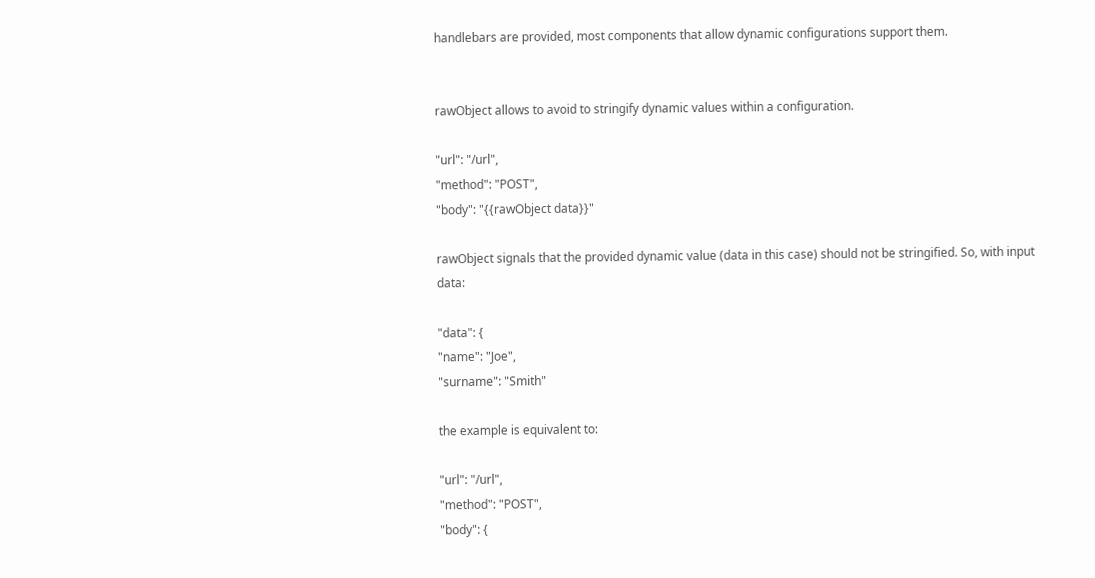handlebars are provided, most components that allow dynamic configurations support them.


rawObject allows to avoid to stringify dynamic values within a configuration.

"url": "/url",
"method": "POST",
"body": "{{rawObject data}}"

rawObject signals that the provided dynamic value (data in this case) should not be stringified. So, with input data:

"data": {
"name": "Joe",
"surname": "Smith"

the example is equivalent to:

"url": "/url",
"method": "POST",
"body": {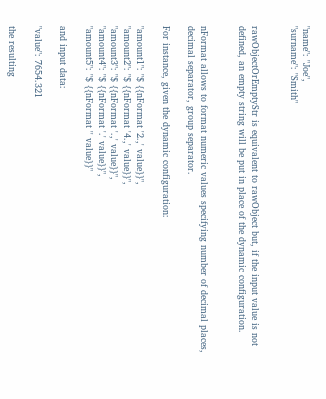"name": "Joe",
"surname": "Smith"


rawObjectOrEmptyStr is equivalent to rawObject but, if the input value is not defined, an empty string will be put in place of the dynamic configuration.


nFormat allows to format numeric values specifying number of decimal places, decimal separator, group separator.

For instance, given the dynamic configuration:

"amount1": "$ {{nFormat '2.,' value}}",
"amount2": "$ {{nFormat '4.,' value}}",
"amount3": "$ {{nFormat '.,' value}}",
"amount4": "$ {{nFormat '.' value}}",
"amount5": "$ {{nFormat '' value}}"

and input data:

"value": 7654.321

the resulting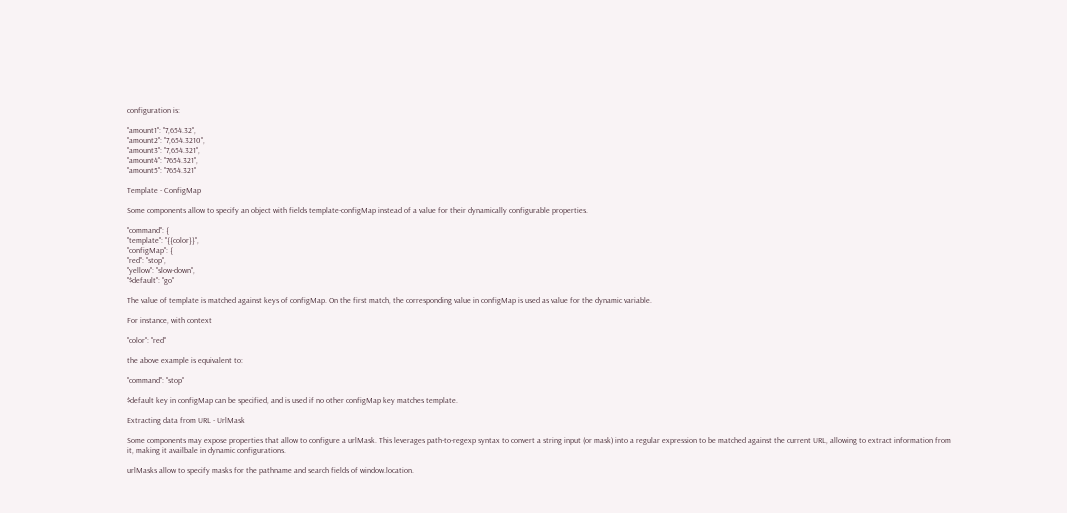configuration is:

"amount1": "7,654.32",
"amount2": "7,654.3210",
"amount3": "7,654.321",
"amount4": "7654.321",
"amount5": "7654.321"

Template - ConfigMap

Some components allow to specify an object with fields template-configMap instead of a value for their dynamically configurable properties.

"command": {
"template": "{{color}}",
"configMap": {
"red": "stop",
"yellow": "slow-down",
"$default": "go"

The value of template is matched against keys of configMap. On the first match, the corresponding value in configMap is used as value for the dynamic variable.

For instance, with context

"color": "red"

the above example is equivalent to:

"command": "stop"

$default key in configMap can be specified, and is used if no other configMap key matches template.

Extracting data from URL - UrlMask

Some components may expose properties that allow to configure a urlMask. This leverages path-to-regexp syntax to convert a string input (or mask) into a regular expression to be matched against the current URL, allowing to extract information from it, making it availbale in dynamic configurations.

urlMasks allow to specify masks for the pathname and search fields of window.location.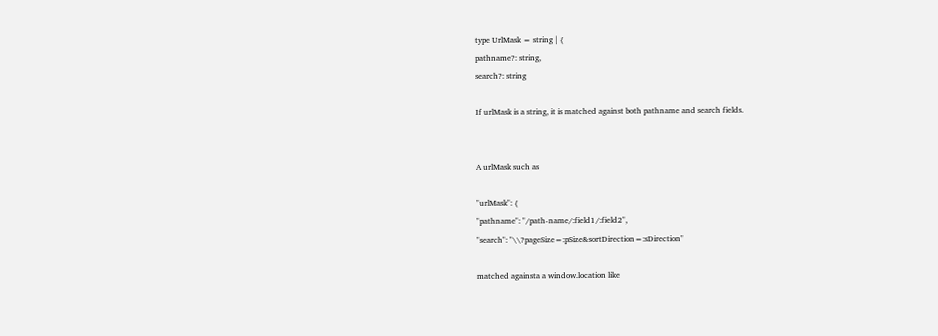type UrlMask = string | {
pathname?: string,
search?: string

If urlMask is a string, it is matched against both pathname and search fields.


A urlMask such as

"urlMask": {
"pathname": "/path-name/:field1/:field2",
"search": "\\?pageSize=:pSize&sortDirection=:sDirection"

matched againsta a window.location like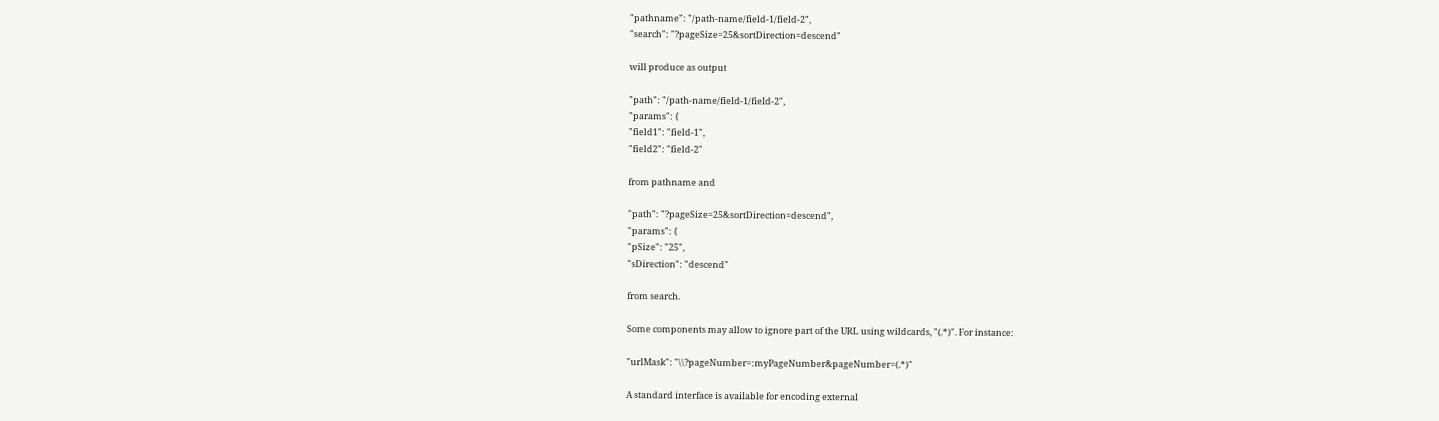"pathname": "/path-name/field-1/field-2",
"search": "?pageSize=25&sortDirection=descend"

will produce as output

"path": "/path-name/field-1/field-2",
"params": {
"field1": "field-1",
"field2": "field-2"

from pathname and

"path": "?pageSize=25&sortDirection=descend",
"params": {
"pSize": "25",
"sDirection": "descend"

from search.

Some components may allow to ignore part of the URL using wildcards, "(.*)". For instance:

"urlMask": "\\?pageNumber=:myPageNumber&pageNumber=(.*)"

A standard interface is available for encoding external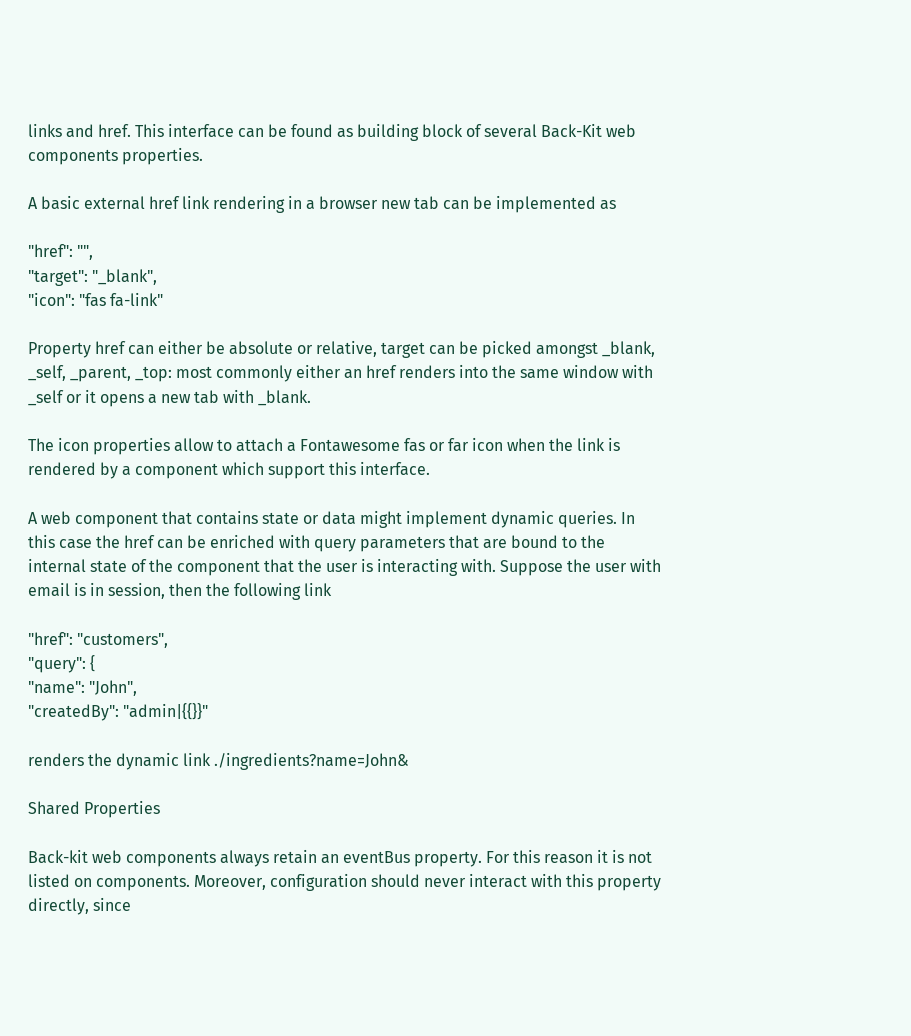links and href. This interface can be found as building block of several Back-Kit web components properties.

A basic external href link rendering in a browser new tab can be implemented as

"href": "",
"target": "_blank",
"icon": "fas fa-link"

Property href can either be absolute or relative, target can be picked amongst _blank, _self, _parent, _top: most commonly either an href renders into the same window with _self or it opens a new tab with _blank.

The icon properties allow to attach a Fontawesome fas or far icon when the link is rendered by a component which support this interface.

A web component that contains state or data might implement dynamic queries. In this case the href can be enriched with query parameters that are bound to the internal state of the component that the user is interacting with. Suppose the user with email is in session, then the following link

"href": "customers",
"query": {
"name": "John",
"createdBy": "admin|{{}}"

renders the dynamic link ./ingredients?name=John&

Shared Properties

Back-kit web components always retain an eventBus property. For this reason it is not listed on components. Moreover, configuration should never interact with this property directly, since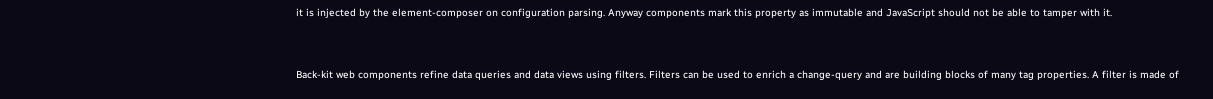it is injected by the element-composer on configuration parsing. Anyway components mark this property as immutable and JavaScript should not be able to tamper with it.


Back-kit web components refine data queries and data views using filters. Filters can be used to enrich a change-query and are building blocks of many tag properties. A filter is made of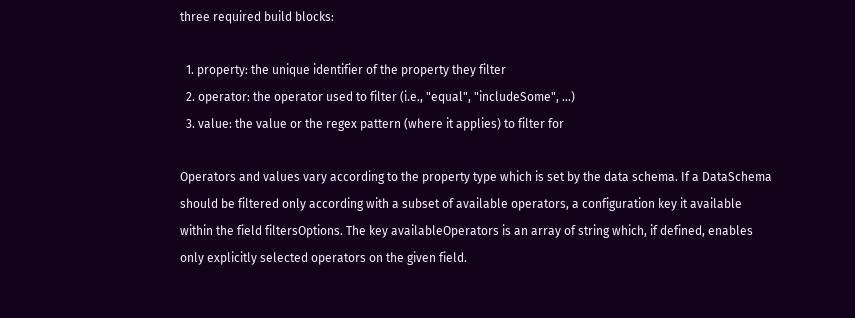three required build blocks:

  1. property: the unique identifier of the property they filter
  2. operator: the operator used to filter (i.e., "equal", "includeSome", ...)
  3. value: the value or the regex pattern (where it applies) to filter for

Operators and values vary according to the property type which is set by the data schema. If a DataSchema should be filtered only according with a subset of available operators, a configuration key it available within the field filtersOptions. The key availableOperators is an array of string which, if defined, enables only explicitly selected operators on the given field.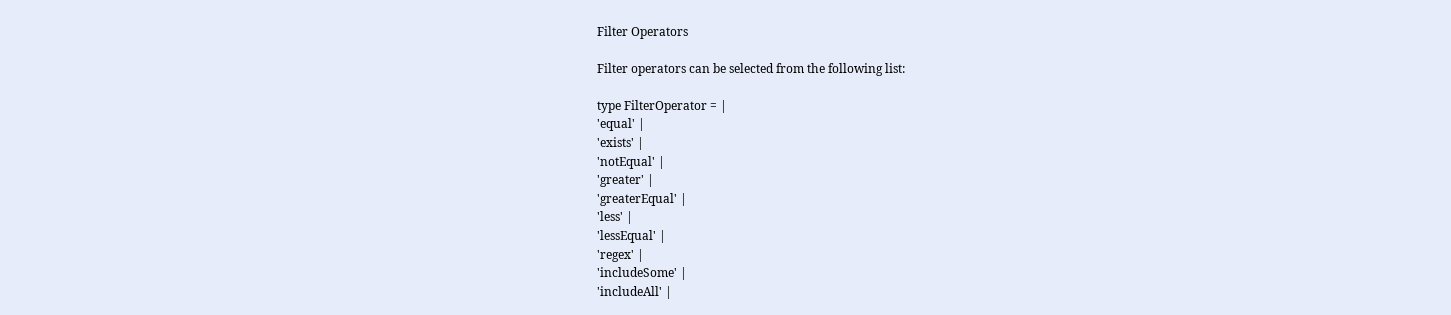Filter Operators

Filter operators can be selected from the following list:

type FilterOperator = |
'equal' |
'exists' |
'notEqual' |
'greater' |
'greaterEqual' |
'less' |
'lessEqual' |
'regex' |
'includeSome' |
'includeAll' |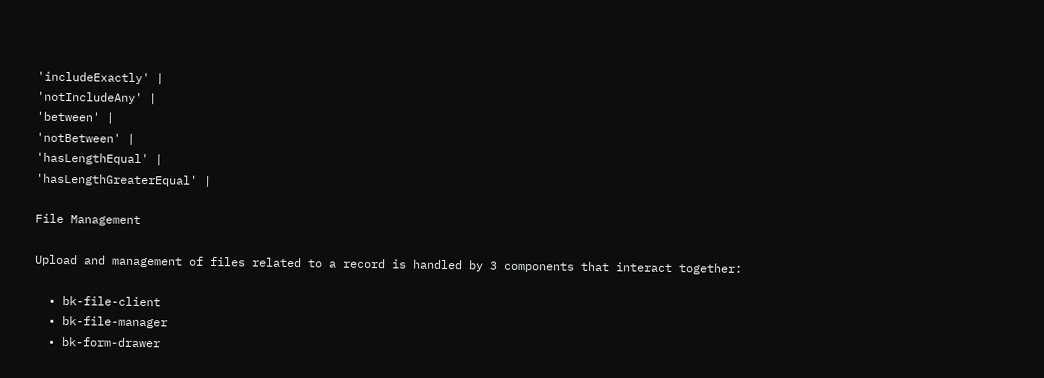'includeExactly' |
'notIncludeAny' |
'between' |
'notBetween' |
'hasLengthEqual' |
'hasLengthGreaterEqual' |

File Management

Upload and management of files related to a record is handled by 3 components that interact together:

  • bk-file-client
  • bk-file-manager
  • bk-form-drawer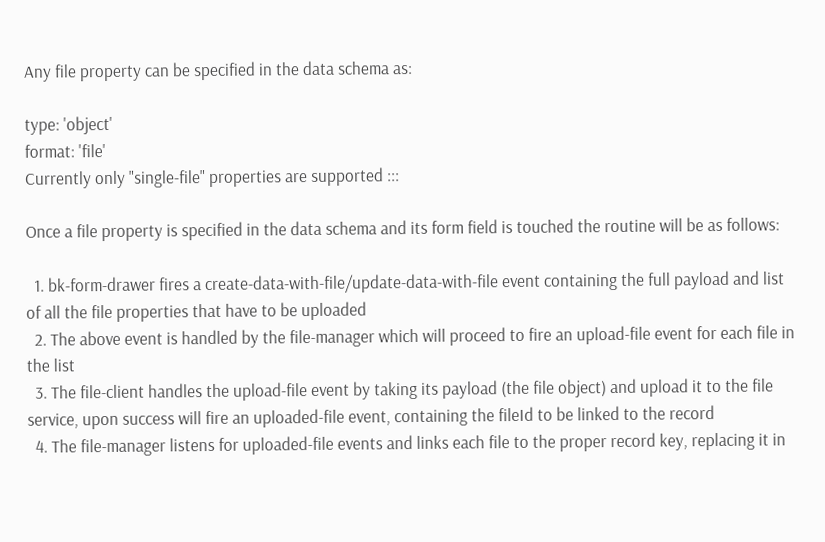Any file property can be specified in the data schema as:

type: 'object'
format: 'file'
Currently only "single-file" properties are supported :::

Once a file property is specified in the data schema and its form field is touched the routine will be as follows:

  1. bk-form-drawer fires a create-data-with-file/update-data-with-file event containing the full payload and list of all the file properties that have to be uploaded
  2. The above event is handled by the file-manager which will proceed to fire an upload-file event for each file in the list
  3. The file-client handles the upload-file event by taking its payload (the file object) and upload it to the file service, upon success will fire an uploaded-file event, containing the fileId to be linked to the record
  4. The file-manager listens for uploaded-file events and links each file to the proper record key, replacing it in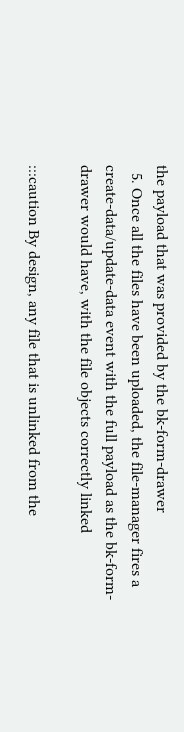the payload that was provided by the bk-form-drawer
  5. Once all the files have been uploaded, the file-manager fires a create-data/update-data event with the full payload as the bk-form-drawer would have, with the file objects correctly linked

:::caution By design, any file that is unlinked from the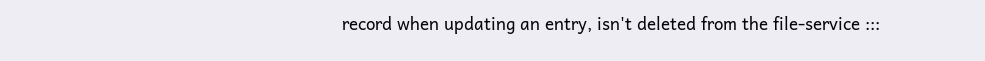record when updating an entry, isn't deleted from the file-service :::